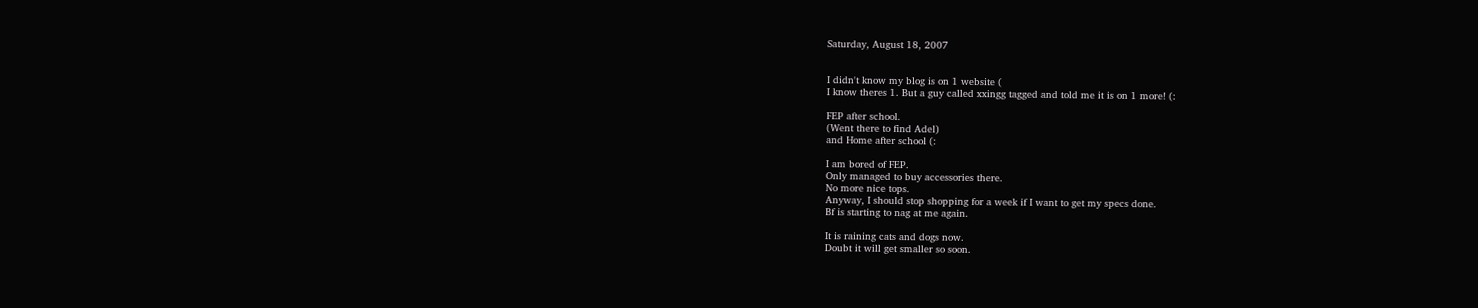Saturday, August 18, 2007


I didn't know my blog is on 1 website (
I know theres 1. But a guy called xxingg tagged and told me it is on 1 more! (:

FEP after school.
(Went there to find Adel)
and Home after school (:

I am bored of FEP.
Only managed to buy accessories there.
No more nice tops.
Anyway, I should stop shopping for a week if I want to get my specs done.
Bf is starting to nag at me again.

It is raining cats and dogs now.
Doubt it will get smaller so soon.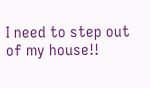I need to step out of my house!!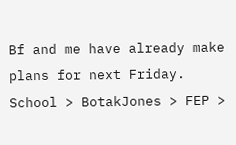Bf and me have already make plans for next Friday.
School > BotakJones > FEP >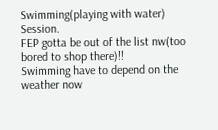Swimming(playing with water) Session.
FEP gotta be out of the list nw(too bored to shop there)!!
Swimming have to depend on the weather now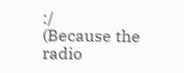:/
(Because the radio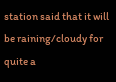station said that it will be raining/cloudy for quite a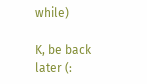while)

K, be back later (: